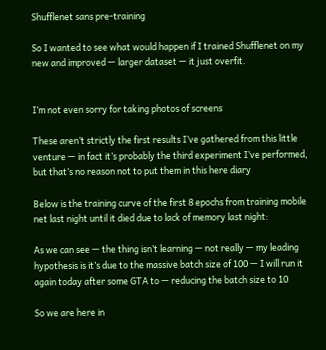Shufflenet sans pre-training

So I wanted to see what would happen if I trained Shufflenet on my new and improved — larger dataset — it just overfit.


I’m not even sorry for taking photos of screens

These aren’t strictly the first results I’ve gathered from this little venture — in fact it’s probably the third experiment I’ve performed, but that’s no reason not to put them in this here diary

Below is the training curve of the first 8 epochs from training mobile net last night until it died due to lack of memory last night:

As we can see — the thing isn’t learning — not really — my leading hypothesis is it’s due to the massive batch size of 100 — I will run it again today after some GTA to — reducing the batch size to 10

So we are here in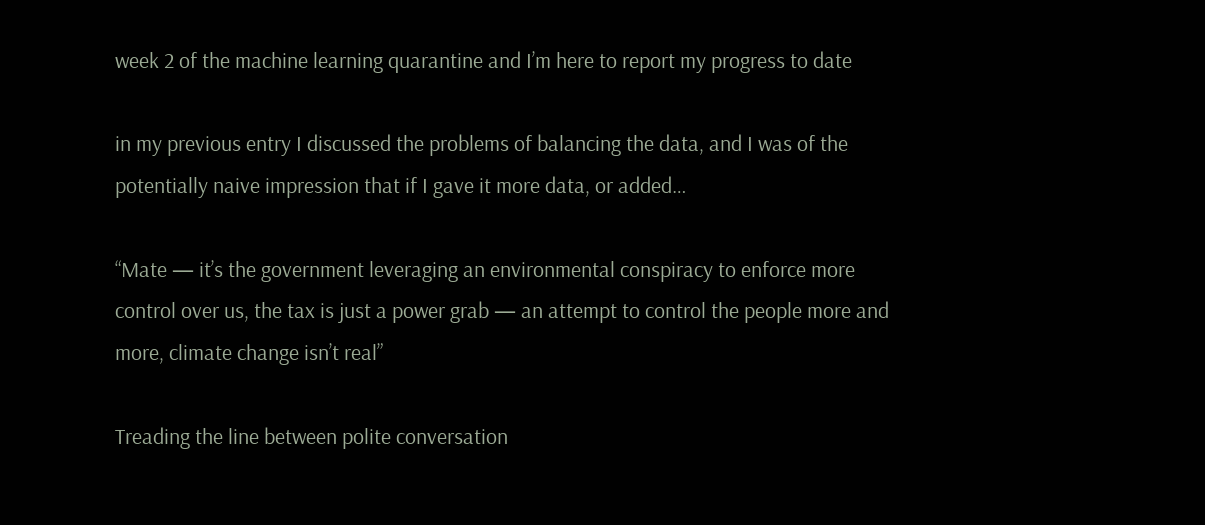week 2 of the machine learning quarantine and I’m here to report my progress to date

in my previous entry I discussed the problems of balancing the data, and I was of the potentially naive impression that if I gave it more data, or added…

“Mate — it’s the government leveraging an environmental conspiracy to enforce more control over us, the tax is just a power grab — an attempt to control the people more and more, climate change isn’t real”

Treading the line between polite conversation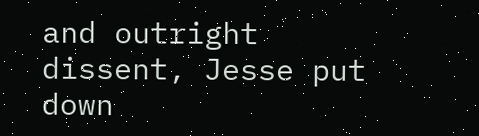and outright dissent, Jesse put down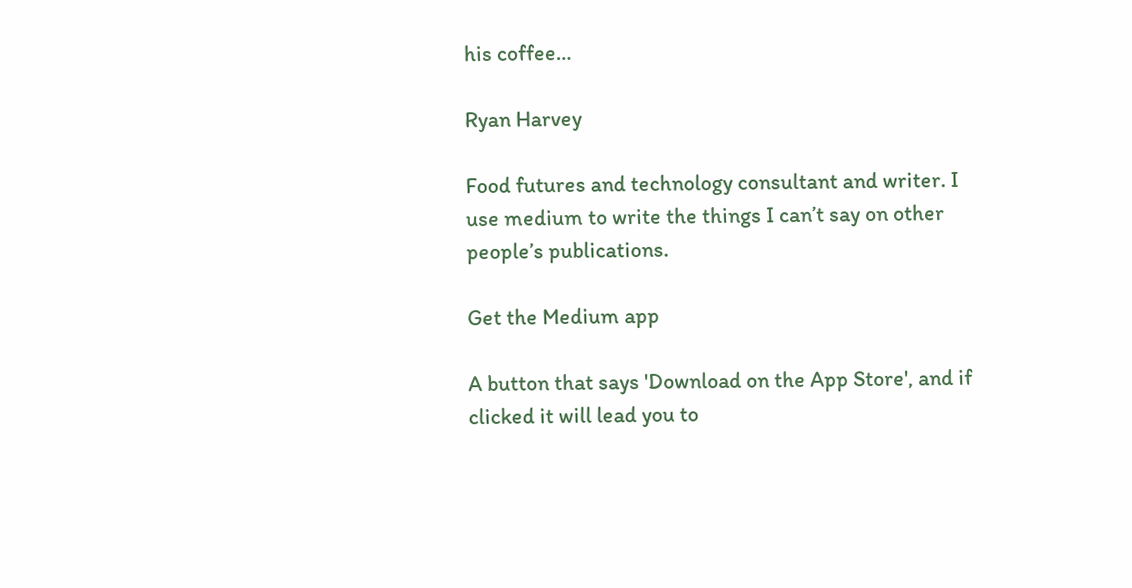his coffee…

Ryan Harvey

Food futures and technology consultant and writer. I use medium to write the things I can’t say on other people’s publications.

Get the Medium app

A button that says 'Download on the App Store', and if clicked it will lead you to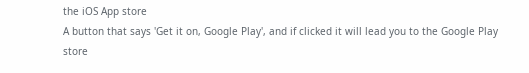the iOS App store
A button that says 'Get it on, Google Play', and if clicked it will lead you to the Google Play store